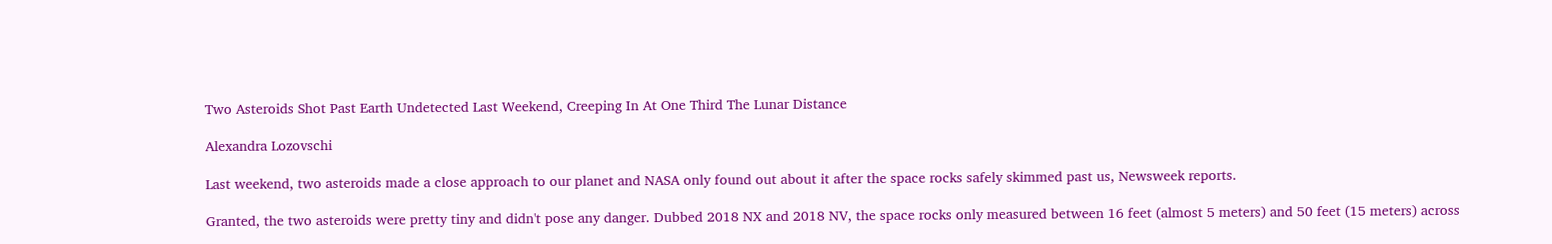Two Asteroids Shot Past Earth Undetected Last Weekend, Creeping In At One Third The Lunar Distance

Alexandra Lozovschi

Last weekend, two asteroids made a close approach to our planet and NASA only found out about it after the space rocks safely skimmed past us, Newsweek reports.

Granted, the two asteroids were pretty tiny and didn't pose any danger. Dubbed 2018 NX and 2018 NV, the space rocks only measured between 16 feet (almost 5 meters) and 50 feet (15 meters) across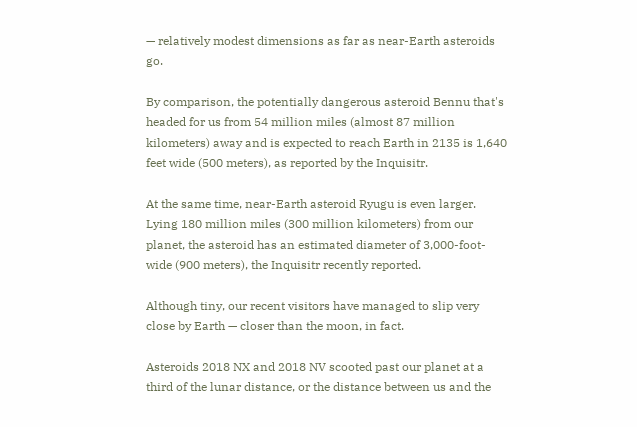— relatively modest dimensions as far as near-Earth asteroids go.

By comparison, the potentially dangerous asteroid Bennu that's headed for us from 54 million miles (almost 87 million kilometers) away and is expected to reach Earth in 2135 is 1,640 feet wide (500 meters), as reported by the Inquisitr.

At the same time, near-Earth asteroid Ryugu is even larger. Lying 180 million miles (300 million kilometers) from our planet, the asteroid has an estimated diameter of 3,000-foot-wide (900 meters), the Inquisitr recently reported.

Although tiny, our recent visitors have managed to slip very close by Earth — closer than the moon, in fact.

Asteroids 2018 NX and 2018 NV scooted past our planet at a third of the lunar distance, or the distance between us and the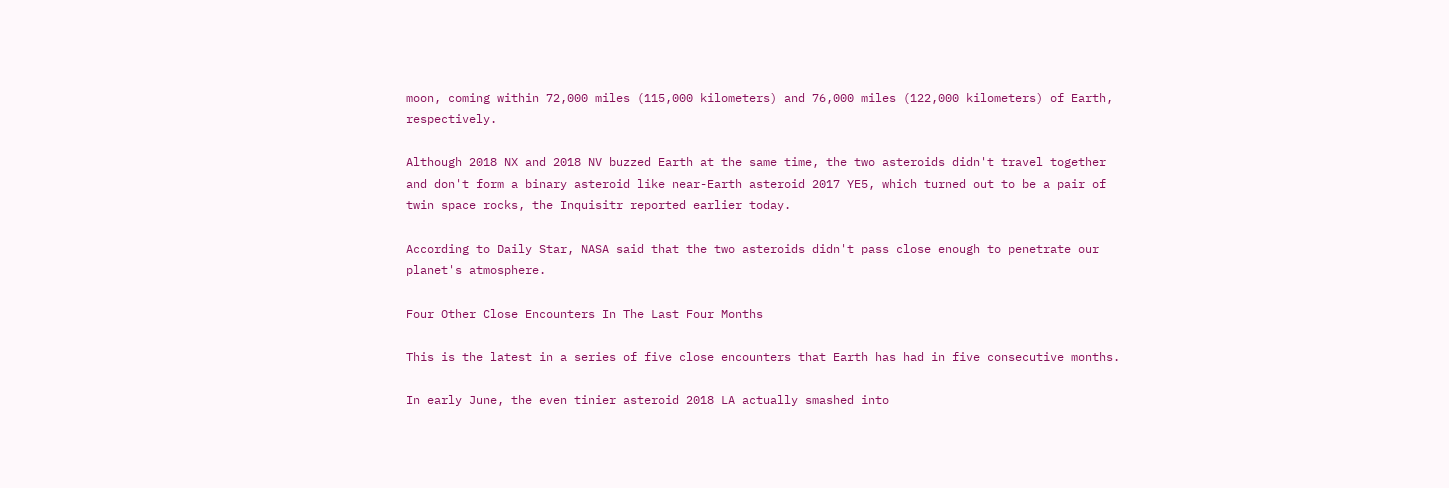moon, coming within 72,000 miles (115,000 kilometers) and 76,000 miles (122,000 kilometers) of Earth, respectively.

Although 2018 NX and 2018 NV buzzed Earth at the same time, the two asteroids didn't travel together and don't form a binary asteroid like near-Earth asteroid 2017 YE5, which turned out to be a pair of twin space rocks, the Inquisitr reported earlier today.

According to Daily Star, NASA said that the two asteroids didn't pass close enough to penetrate our planet's atmosphere.

Four Other Close Encounters In The Last Four Months

This is the latest in a series of five close encounters that Earth has had in five consecutive months.

In early June, the even tinier asteroid 2018 LA actually smashed into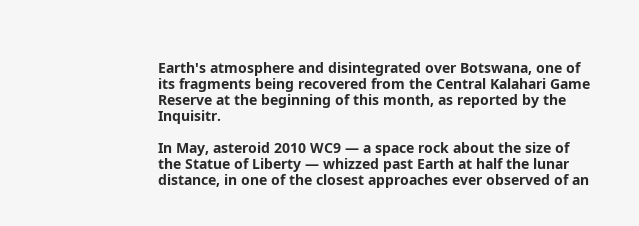Earth's atmosphere and disintegrated over Botswana, one of its fragments being recovered from the Central Kalahari Game Reserve at the beginning of this month, as reported by the Inquisitr.

In May, asteroid 2010 WC9 — a space rock about the size of the Statue of Liberty — whizzed past Earth at half the lunar distance, in one of the closest approaches ever observed of an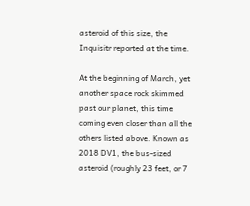asteroid of this size, the Inquisitr reported at the time.

At the beginning of March, yet another space rock skimmed past our planet, this time coming even closer than all the others listed above. Known as 2018 DV1, the bus-sized asteroid (roughly 23 feet, or 7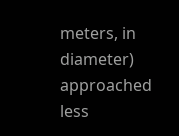meters, in diameter) approached less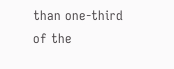than one-third of the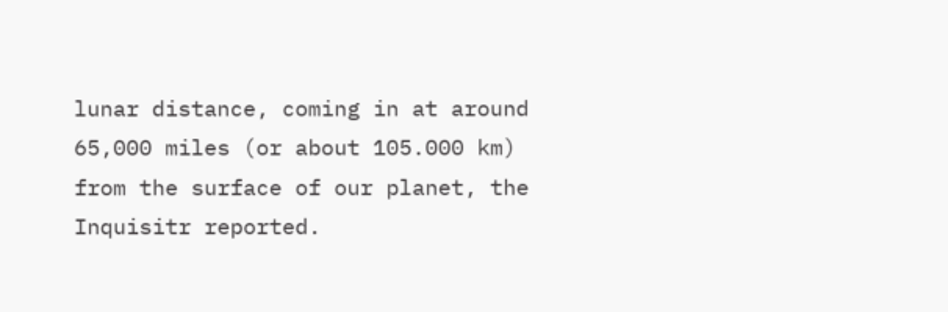lunar distance, coming in at around 65,000 miles (or about 105.000 km) from the surface of our planet, the Inquisitr reported.